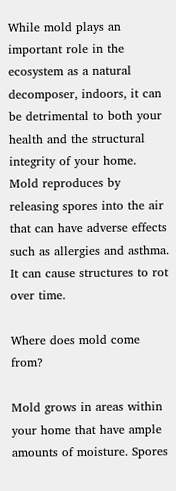While mold plays an important role in the ecosystem as a natural decomposer, indoors, it can be detrimental to both your health and the structural integrity of your home. Mold reproduces by releasing spores into the air that can have adverse effects such as allergies and asthma. It can cause structures to rot over time.

Where does mold come from?

Mold grows in areas within your home that have ample amounts of moisture. Spores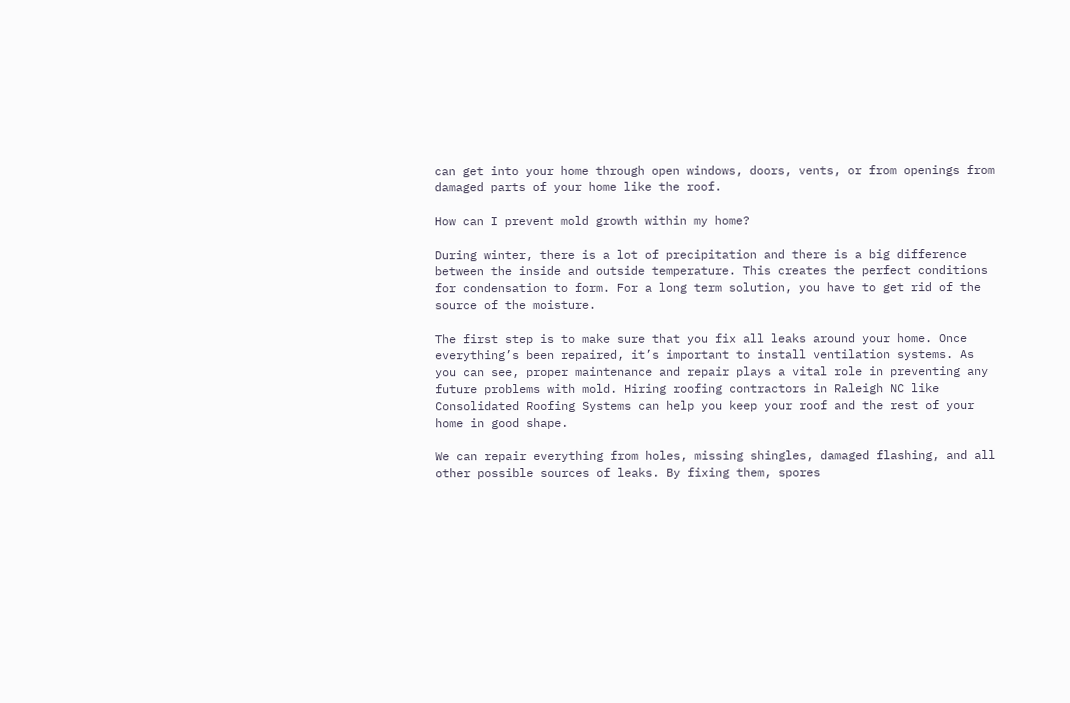can get into your home through open windows, doors, vents, or from openings from damaged parts of your home like the roof.

How can I prevent mold growth within my home?

During winter, there is a lot of precipitation and there is a big difference between the inside and outside temperature. This creates the perfect conditions for condensation to form. For a long term solution, you have to get rid of the source of the moisture.

The first step is to make sure that you fix all leaks around your home. Once everything’s been repaired, it’s important to install ventilation systems. As you can see, proper maintenance and repair plays a vital role in preventing any future problems with mold. Hiring roofing contractors in Raleigh NC like Consolidated Roofing Systems can help you keep your roof and the rest of your home in good shape.

We can repair everything from holes, missing shingles, damaged flashing, and all other possible sources of leaks. By fixing them, spores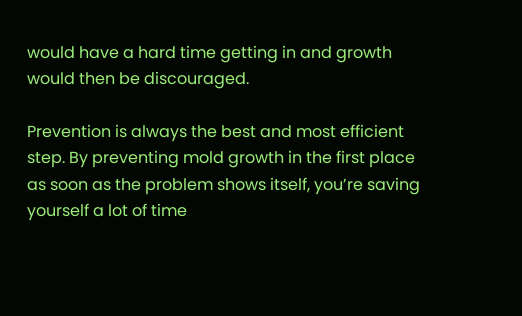would have a hard time getting in and growth would then be discouraged.

Prevention is always the best and most efficient step. By preventing mold growth in the first place as soon as the problem shows itself, you’re saving yourself a lot of time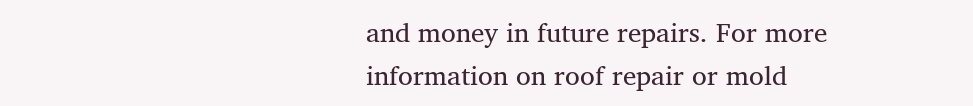and money in future repairs. For more information on roof repair or mold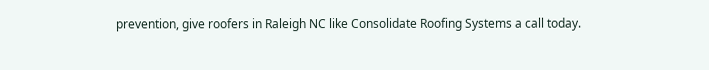prevention, give roofers in Raleigh NC like Consolidate Roofing Systems a call today.